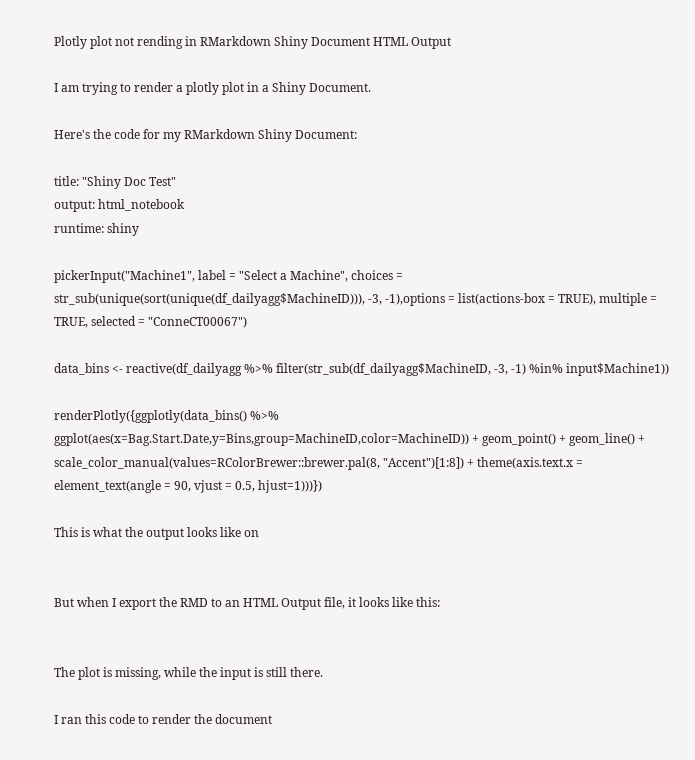Plotly plot not rending in RMarkdown Shiny Document HTML Output

I am trying to render a plotly plot in a Shiny Document.

Here's the code for my RMarkdown Shiny Document:

title: "Shiny Doc Test"
output: html_notebook
runtime: shiny

pickerInput("Machine1", label = "Select a Machine", choices = str_sub(unique(sort(unique(df_dailyagg$MachineID))), -3, -1),options = list(actions-box = TRUE), multiple = TRUE, selected = "ConneCT00067")

data_bins <- reactive(df_dailyagg %>% filter(str_sub(df_dailyagg$MachineID, -3, -1) %in% input$Machine1))

renderPlotly({ggplotly(data_bins() %>% ggplot(aes(x=Bag.Start.Date,y=Bins,group=MachineID,color=MachineID)) + geom_point() + geom_line() + scale_color_manual(values=RColorBrewer::brewer.pal(8, "Accent")[1:8]) + theme(axis.text.x = element_text(angle = 90, vjust = 0.5, hjust=1)))})

This is what the output looks like on


But when I export the RMD to an HTML Output file, it looks like this:


The plot is missing, while the input is still there.

I ran this code to render the document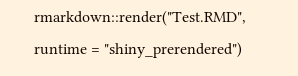rmarkdown::render("Test.RMD", runtime = "shiny_prerendered")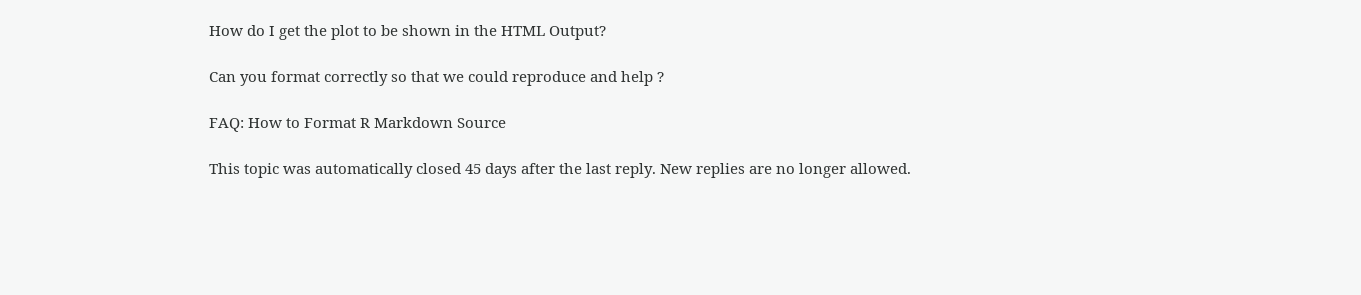How do I get the plot to be shown in the HTML Output?

Can you format correctly so that we could reproduce and help ?

FAQ: How to Format R Markdown Source

This topic was automatically closed 45 days after the last reply. New replies are no longer allowed.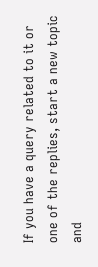If you have a query related to it or one of the replies, start a new topic and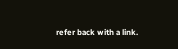refer back with a link.